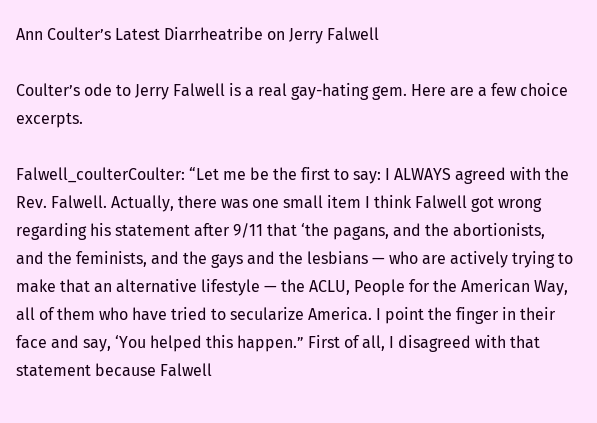Ann Coulter’s Latest Diarrheatribe on Jerry Falwell

Coulter’s ode to Jerry Falwell is a real gay-hating gem. Here are a few choice excerpts.

Falwell_coulterCoulter: “Let me be the first to say: I ALWAYS agreed with the Rev. Falwell. Actually, there was one small item I think Falwell got wrong regarding his statement after 9/11 that ‘the pagans, and the abortionists, and the feminists, and the gays and the lesbians — who are actively trying to make that an alternative lifestyle — the ACLU, People for the American Way, all of them who have tried to secularize America. I point the finger in their face and say, ‘You helped this happen.” First of all, I disagreed with that statement because Falwell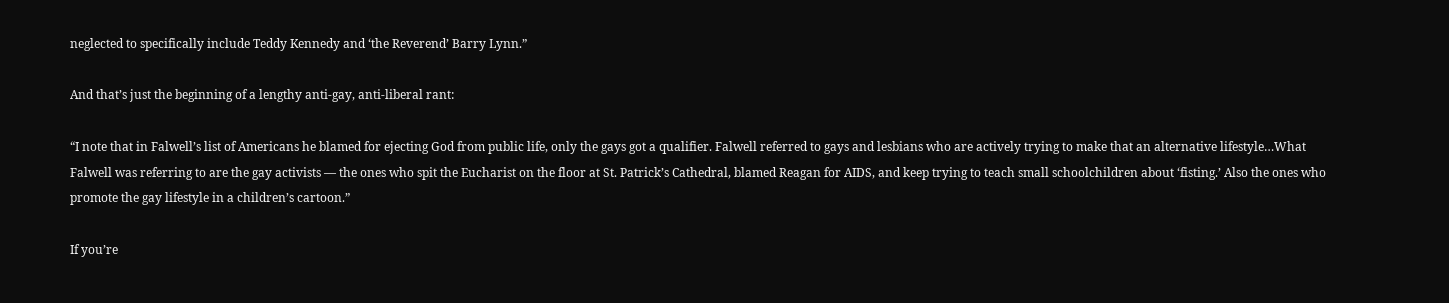neglected to specifically include Teddy Kennedy and ‘the Reverend’ Barry Lynn.”

And that’s just the beginning of a lengthy anti-gay, anti-liberal rant:

“I note that in Falwell’s list of Americans he blamed for ejecting God from public life, only the gays got a qualifier. Falwell referred to gays and lesbians who are actively trying to make that an alternative lifestyle…What Falwell was referring to are the gay activists — the ones who spit the Eucharist on the floor at St. Patrick’s Cathedral, blamed Reagan for AIDS, and keep trying to teach small schoolchildren about ‘fisting.’ Also the ones who promote the gay lifestyle in a children’s cartoon.”

If you’re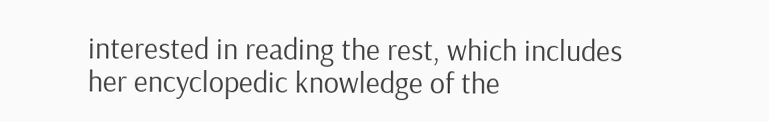interested in reading the rest, which includes her encyclopedic knowledge of the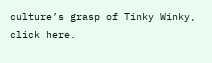culture’s grasp of Tinky Winky, click here.